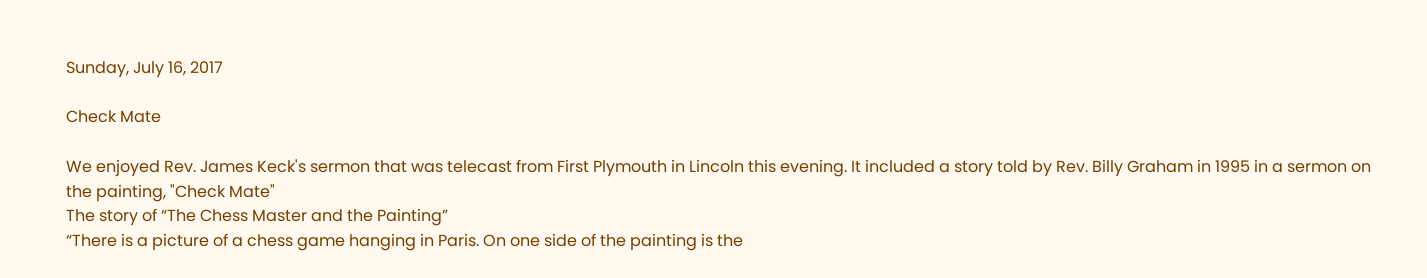Sunday, July 16, 2017

Check Mate

We enjoyed Rev. James Keck's sermon that was telecast from First Plymouth in Lincoln this evening. It included a story told by Rev. Billy Graham in 1995 in a sermon on the painting, "Check Mate"
The story of “The Chess Master and the Painting”
“There is a picture of a chess game hanging in Paris. On one side of the painting is the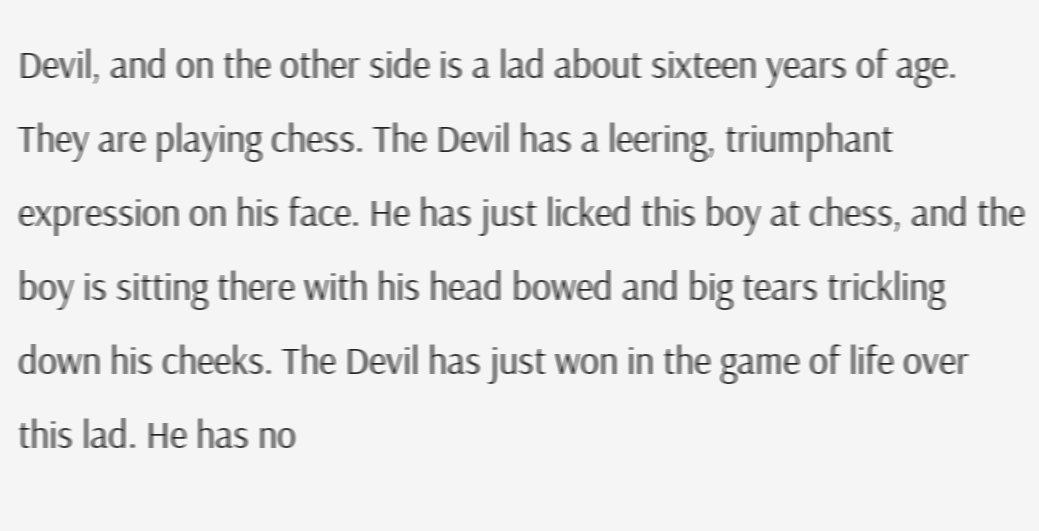Devil, and on the other side is a lad about sixteen years of age. They are playing chess. The Devil has a leering, triumphant expression on his face. He has just licked this boy at chess, and the boy is sitting there with his head bowed and big tears trickling down his cheeks. The Devil has just won in the game of life over this lad. He has no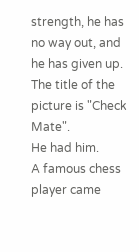strength, he has no way out, and he has given up.
The title of the picture is "Check Mate".
He had him.
A famous chess player came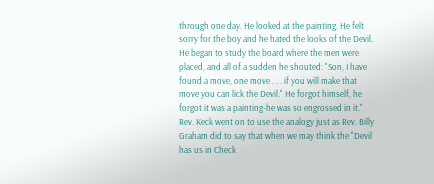through one day. He looked at the painting. He felt sorry for the boy and he hated the looks of the Devil.
He began to study the board where the men were placed, and all of a sudden he shouted: "Son, I have found a move, one move . . . if you will make that move you can lick the Devil." He forgot himself, he forgot it was a painting-he was so engrossed in it."
Rev. Keck went on to use the analogy just as Rev. Billy Graham did to say that when we may think the "Devil has us in Check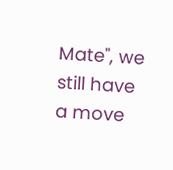Mate", we still have a move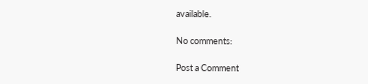available.

No comments:

Post a Comment